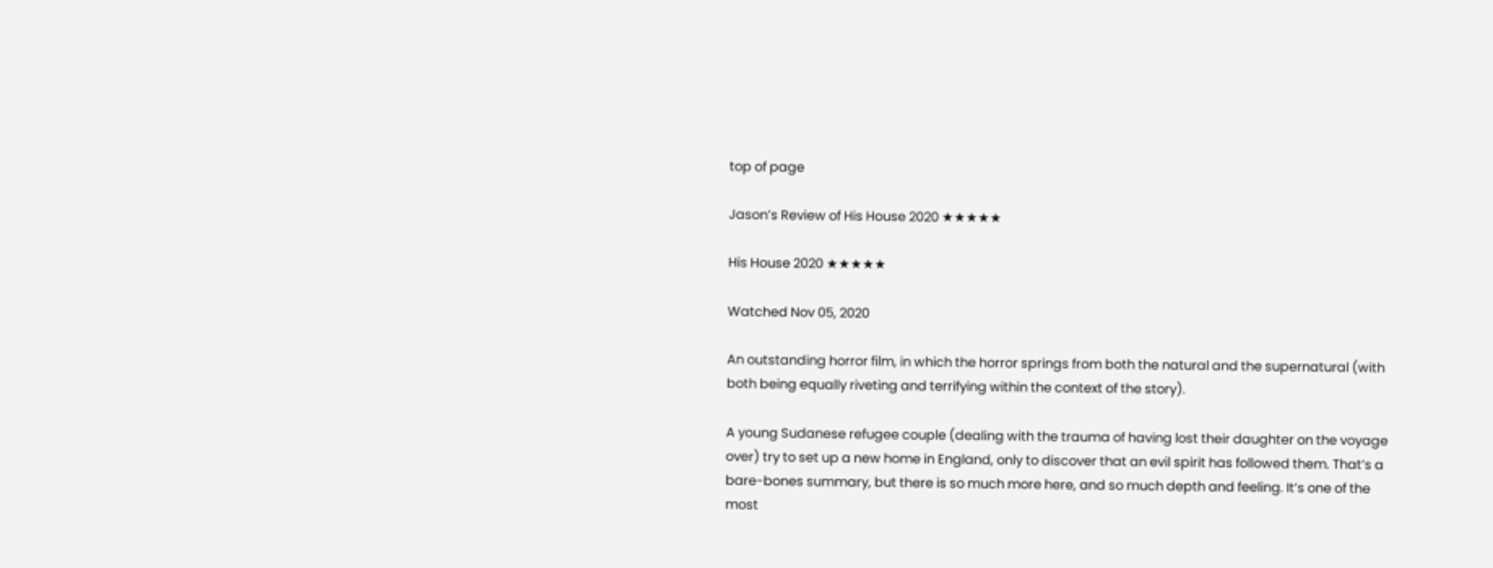top of page

Jason’s Review of His House 2020 ★★★★★

His House 2020 ★★★★★

Watched Nov 05, 2020

An outstanding horror film, in which the horror springs from both the natural and the supernatural (with both being equally riveting and terrifying within the context of the story).

A young Sudanese refugee couple (dealing with the trauma of having lost their daughter on the voyage over) try to set up a new home in England, only to discover that an evil spirit has followed them. That’s a bare-bones summary, but there is so much more here, and so much depth and feeling. It’s one of the most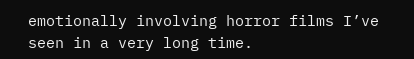emotionally involving horror films I’ve seen in a very long time.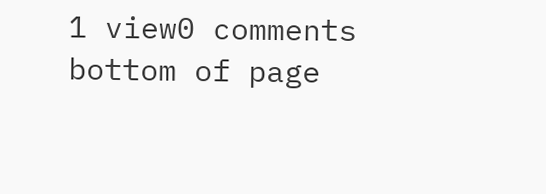1 view0 comments
bottom of page